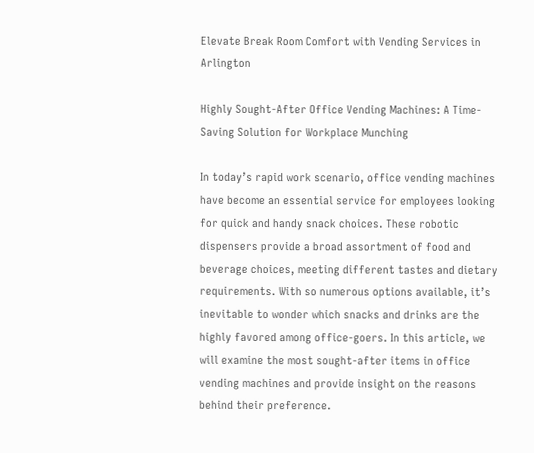Elevate Break Room Comfort with Vending Services in Arlington

Highly Sought-After Office Vending Machines: A Time-Saving Solution for Workplace Munching

In today’s rapid work scenario, office vending machines have become an essential service for employees looking for quick and handy snack choices. These robotic dispensers provide a broad assortment of food and beverage choices, meeting different tastes and dietary requirements. With so numerous options available, it’s inevitable to wonder which snacks and drinks are the highly favored among office-goers. In this article, we will examine the most sought-after items in office vending machines and provide insight on the reasons behind their preference.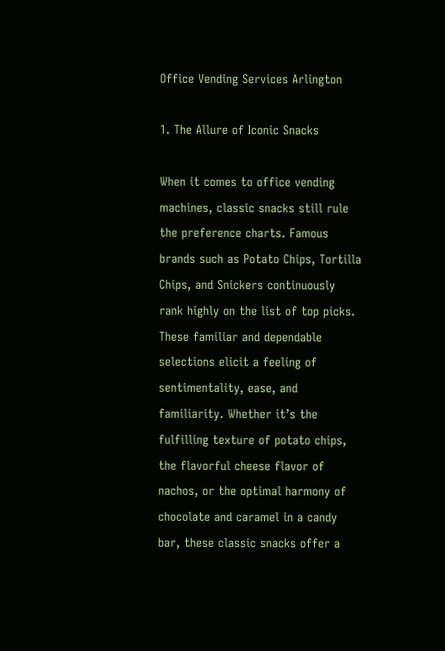Office Vending Services Arlington

1. The Allure of Iconic Snacks

When it comes to office vending machines, classic snacks still rule the preference charts. Famous brands such as Potato Chips, Tortilla Chips, and Snickers continuously rank highly on the list of top picks. These familiar and dependable selections elicit a feeling of sentimentality, ease, and familiarity. Whether it’s the fulfilling texture of potato chips, the flavorful cheese flavor of nachos, or the optimal harmony of chocolate and caramel in a candy bar, these classic snacks offer a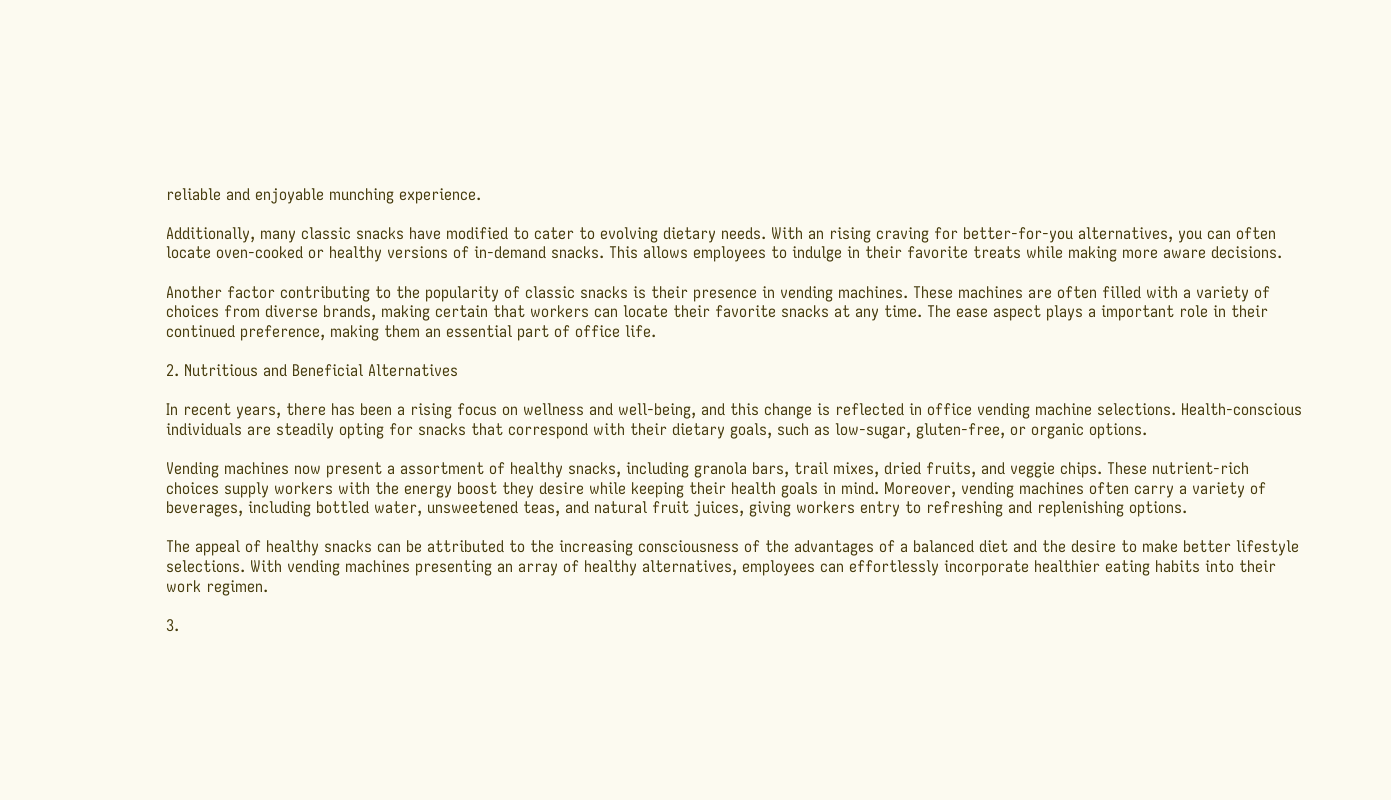reliable and enjoyable munching experience.

Additionally, many classic snacks have modified to cater to evolving dietary needs. With an rising craving for better-for-you alternatives, you can often locate oven-cooked or healthy versions of in-demand snacks. This allows employees to indulge in their favorite treats while making more aware decisions.

Another factor contributing to the popularity of classic snacks is their presence in vending machines. These machines are often filled with a variety of choices from diverse brands, making certain that workers can locate their favorite snacks at any time. The ease aspect plays a important role in their continued preference, making them an essential part of office life.

2. Nutritious and Beneficial Alternatives

In recent years, there has been a rising focus on wellness and well-being, and this change is reflected in office vending machine selections. Health-conscious individuals are steadily opting for snacks that correspond with their dietary goals, such as low-sugar, gluten-free, or organic options.

Vending machines now present a assortment of healthy snacks, including granola bars, trail mixes, dried fruits, and veggie chips. These nutrient-rich choices supply workers with the energy boost they desire while keeping their health goals in mind. Moreover, vending machines often carry a variety of beverages, including bottled water, unsweetened teas, and natural fruit juices, giving workers entry to refreshing and replenishing options.

The appeal of healthy snacks can be attributed to the increasing consciousness of the advantages of a balanced diet and the desire to make better lifestyle selections. With vending machines presenting an array of healthy alternatives, employees can effortlessly incorporate healthier eating habits into their work regimen.

3.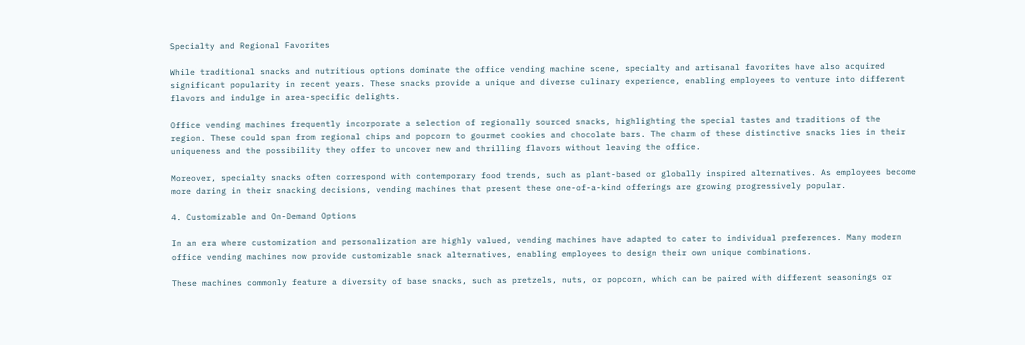Specialty and Regional Favorites

While traditional snacks and nutritious options dominate the office vending machine scene, specialty and artisanal favorites have also acquired significant popularity in recent years. These snacks provide a unique and diverse culinary experience, enabling employees to venture into different flavors and indulge in area-specific delights.

Office vending machines frequently incorporate a selection of regionally sourced snacks, highlighting the special tastes and traditions of the region. These could span from regional chips and popcorn to gourmet cookies and chocolate bars. The charm of these distinctive snacks lies in their uniqueness and the possibility they offer to uncover new and thrilling flavors without leaving the office.

Moreover, specialty snacks often correspond with contemporary food trends, such as plant-based or globally inspired alternatives. As employees become more daring in their snacking decisions, vending machines that present these one-of-a-kind offerings are growing progressively popular.

4. Customizable and On-Demand Options

In an era where customization and personalization are highly valued, vending machines have adapted to cater to individual preferences. Many modern office vending machines now provide customizable snack alternatives, enabling employees to design their own unique combinations.

These machines commonly feature a diversity of base snacks, such as pretzels, nuts, or popcorn, which can be paired with different seasonings or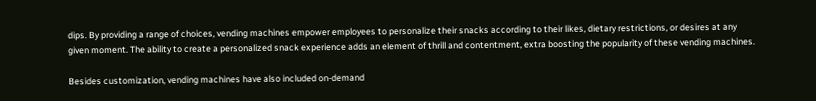dips. By providing a range of choices, vending machines empower employees to personalize their snacks according to their likes, dietary restrictions, or desires at any given moment. The ability to create a personalized snack experience adds an element of thrill and contentment, extra boosting the popularity of these vending machines.

Besides customization, vending machines have also included on-demand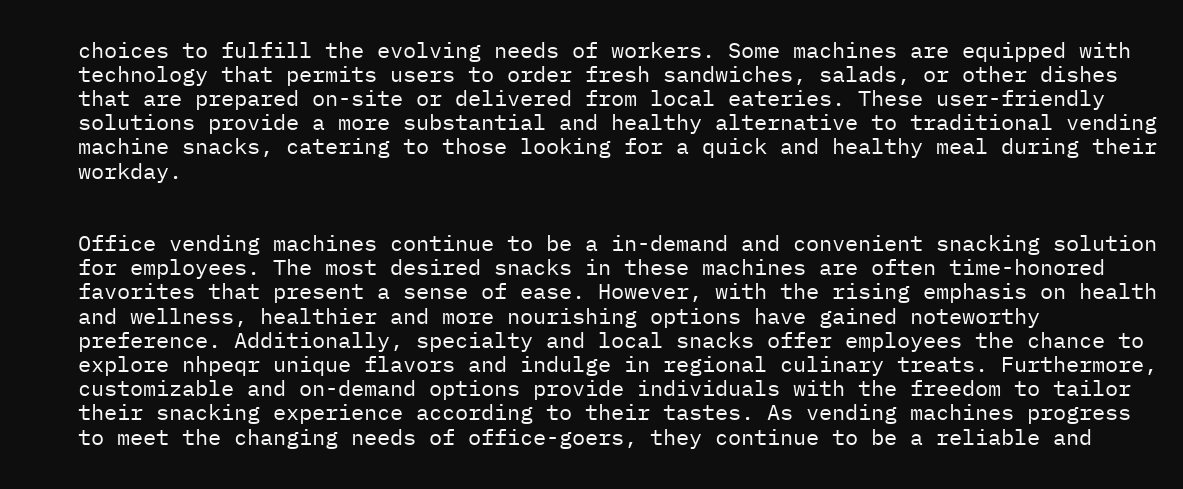choices to fulfill the evolving needs of workers. Some machines are equipped with technology that permits users to order fresh sandwiches, salads, or other dishes that are prepared on-site or delivered from local eateries. These user-friendly solutions provide a more substantial and healthy alternative to traditional vending machine snacks, catering to those looking for a quick and healthy meal during their workday.


Office vending machines continue to be a in-demand and convenient snacking solution for employees. The most desired snacks in these machines are often time-honored favorites that present a sense of ease. However, with the rising emphasis on health and wellness, healthier and more nourishing options have gained noteworthy preference. Additionally, specialty and local snacks offer employees the chance to explore nhpeqr unique flavors and indulge in regional culinary treats. Furthermore, customizable and on-demand options provide individuals with the freedom to tailor their snacking experience according to their tastes. As vending machines progress to meet the changing needs of office-goers, they continue to be a reliable and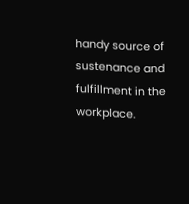handy source of sustenance and fulfillment in the workplace.